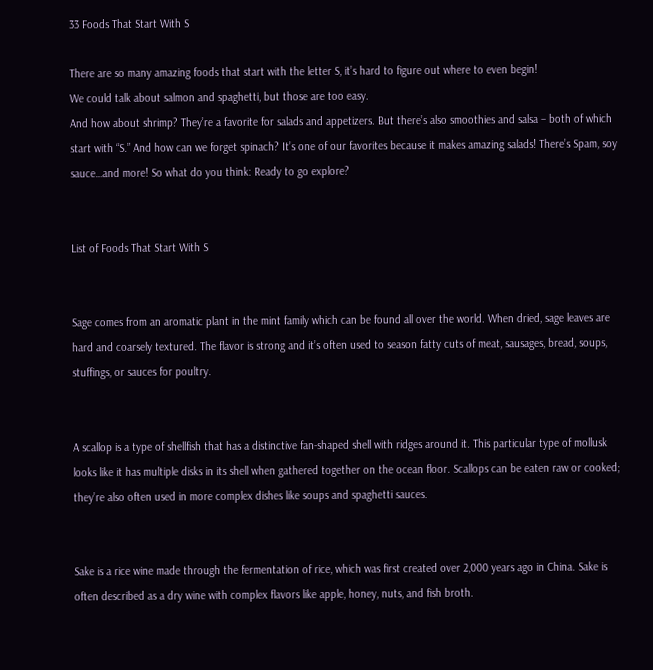33 Foods That Start With S

There are so many amazing foods that start with the letter S, it’s hard to figure out where to even begin!
We could talk about salmon and spaghetti, but those are too easy.
And how about shrimp? They’re a favorite for salads and appetizers. But there’s also smoothies and salsa – both of which start with “S.” And how can we forget spinach? It’s one of our favorites because it makes amazing salads! There’s Spam, soy sauce…and more! So what do you think: Ready to go explore?


List of Foods That Start With S


Sage comes from an aromatic plant in the mint family which can be found all over the world. When dried, sage leaves are hard and coarsely textured. The flavor is strong and it’s often used to season fatty cuts of meat, sausages, bread, soups, stuffings, or sauces for poultry.


A scallop is a type of shellfish that has a distinctive fan-shaped shell with ridges around it. This particular type of mollusk looks like it has multiple disks in its shell when gathered together on the ocean floor. Scallops can be eaten raw or cooked; they’re also often used in more complex dishes like soups and spaghetti sauces.


Sake is a rice wine made through the fermentation of rice, which was first created over 2,000 years ago in China. Sake is often described as a dry wine with complex flavors like apple, honey, nuts, and fish broth.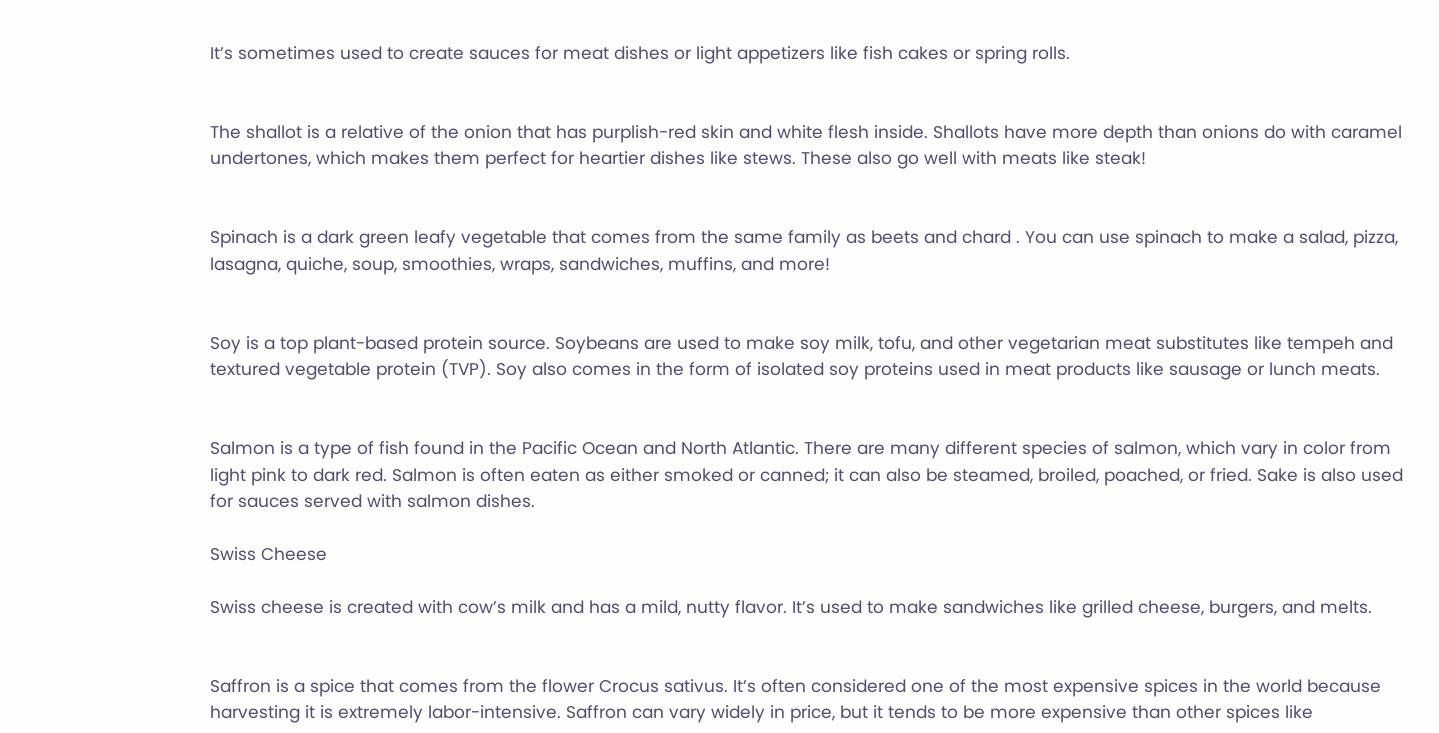It’s sometimes used to create sauces for meat dishes or light appetizers like fish cakes or spring rolls.


The shallot is a relative of the onion that has purplish-red skin and white flesh inside. Shallots have more depth than onions do with caramel undertones, which makes them perfect for heartier dishes like stews. These also go well with meats like steak!


Spinach is a dark green leafy vegetable that comes from the same family as beets and chard . You can use spinach to make a salad, pizza, lasagna, quiche, soup, smoothies, wraps, sandwiches, muffins, and more!


Soy is a top plant-based protein source. Soybeans are used to make soy milk, tofu, and other vegetarian meat substitutes like tempeh and textured vegetable protein (TVP). Soy also comes in the form of isolated soy proteins used in meat products like sausage or lunch meats.


Salmon is a type of fish found in the Pacific Ocean and North Atlantic. There are many different species of salmon, which vary in color from light pink to dark red. Salmon is often eaten as either smoked or canned; it can also be steamed, broiled, poached, or fried. Sake is also used for sauces served with salmon dishes.

Swiss Cheese

Swiss cheese is created with cow’s milk and has a mild, nutty flavor. It’s used to make sandwiches like grilled cheese, burgers, and melts.


Saffron is a spice that comes from the flower Crocus sativus. It’s often considered one of the most expensive spices in the world because harvesting it is extremely labor-intensive. Saffron can vary widely in price, but it tends to be more expensive than other spices like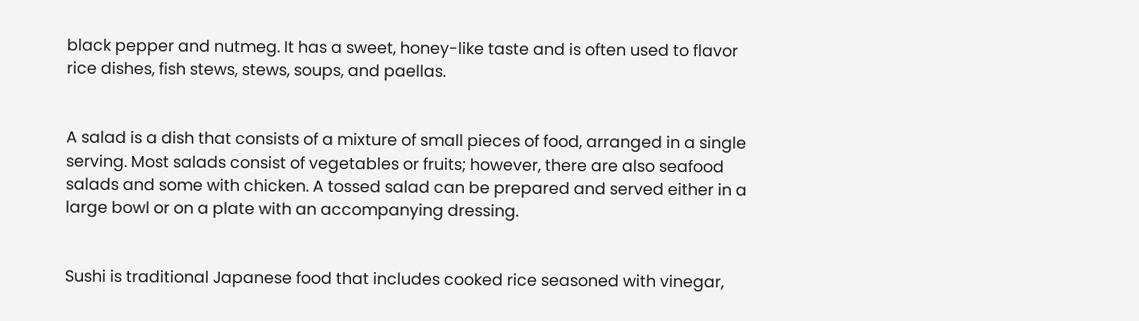black pepper and nutmeg. It has a sweet, honey-like taste and is often used to flavor rice dishes, fish stews, stews, soups, and paellas.


A salad is a dish that consists of a mixture of small pieces of food, arranged in a single serving. Most salads consist of vegetables or fruits; however, there are also seafood salads and some with chicken. A tossed salad can be prepared and served either in a large bowl or on a plate with an accompanying dressing.


Sushi is traditional Japanese food that includes cooked rice seasoned with vinegar,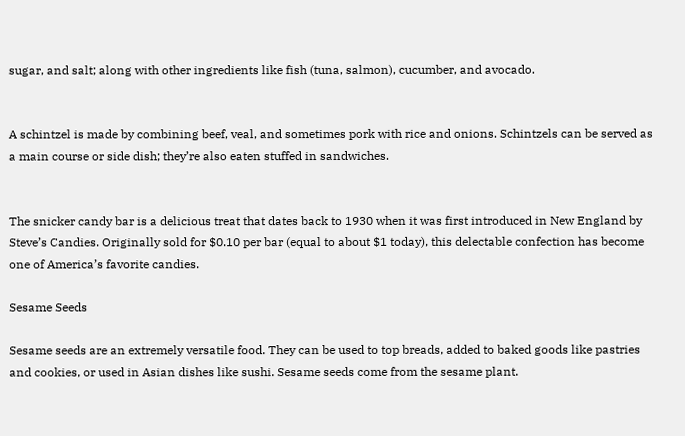sugar, and salt; along with other ingredients like fish (tuna, salmon), cucumber, and avocado.


A schintzel is made by combining beef, veal, and sometimes pork with rice and onions. Schintzels can be served as a main course or side dish; they’re also eaten stuffed in sandwiches.


The snicker candy bar is a delicious treat that dates back to 1930 when it was first introduced in New England by Steve’s Candies. Originally sold for $0.10 per bar (equal to about $1 today), this delectable confection has become one of America’s favorite candies.

Sesame Seeds

Sesame seeds are an extremely versatile food. They can be used to top breads, added to baked goods like pastries and cookies, or used in Asian dishes like sushi. Sesame seeds come from the sesame plant.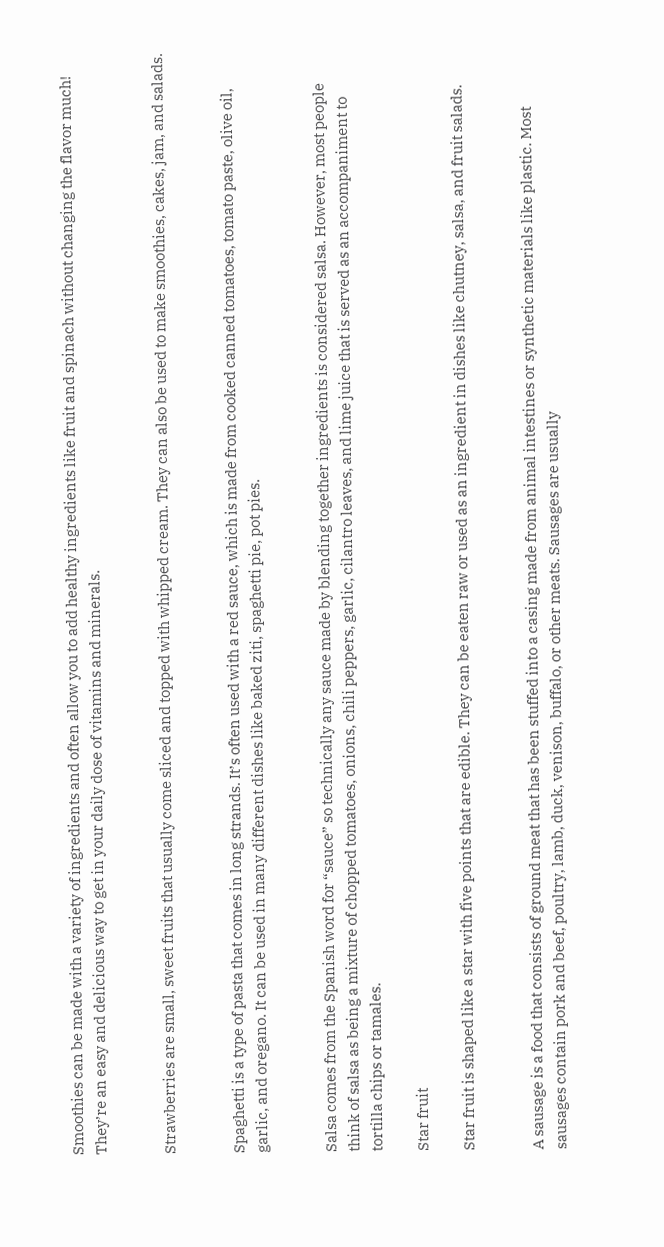Smoothies can be made with a variety of ingredients and often allow you to add healthy ingredients like fruit and spinach without changing the flavor much! They’re an easy and delicious way to get in your daily dose of vitamins and minerals.


Strawberries are small, sweet fruits that usually come sliced and topped with whipped cream. They can also be used to make smoothies, cakes, jam, and salads.


Spaghetti is a type of pasta that comes in long strands. It’s often used with a red sauce, which is made from cooked canned tomatoes, tomato paste, olive oil, garlic, and oregano. It can be used in many different dishes like baked ziti, spaghetti pie, pot pies.


Salsa comes from the Spanish word for “sauce” so technically any sauce made by blending together ingredients is considered salsa. However, most people think of salsa as being a mixture of chopped tomatoes, onions, chili peppers, garlic, cilantro leaves, and lime juice that is served as an accompaniment to tortilla chips or tamales.

Star fruit

Star fruit is shaped like a star with five points that are edible. They can be eaten raw or used as an ingredient in dishes like chutney, salsa, and fruit salads.


A sausage is a food that consists of ground meat that has been stuffed into a casing made from animal intestines or synthetic materials like plastic. Most sausages contain pork and beef, poultry, lamb, duck, venison, buffalo, or other meats. Sausages are usually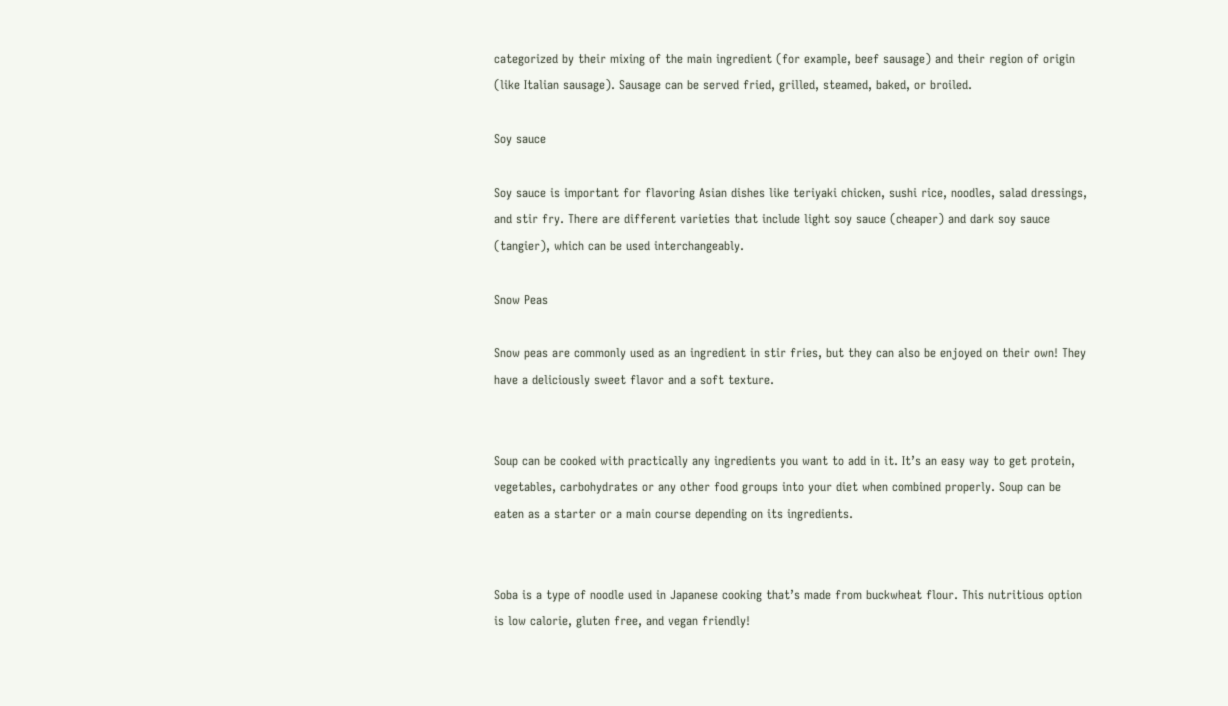categorized by their mixing of the main ingredient (for example, beef sausage) and their region of origin (like Italian sausage). Sausage can be served fried, grilled, steamed, baked, or broiled.

Soy sauce

Soy sauce is important for flavoring Asian dishes like teriyaki chicken, sushi rice, noodles, salad dressings, and stir fry. There are different varieties that include light soy sauce (cheaper) and dark soy sauce (tangier), which can be used interchangeably.

Snow Peas

Snow peas are commonly used as an ingredient in stir fries, but they can also be enjoyed on their own! They have a deliciously sweet flavor and a soft texture.


Soup can be cooked with practically any ingredients you want to add in it. It’s an easy way to get protein, vegetables, carbohydrates or any other food groups into your diet when combined properly. Soup can be eaten as a starter or a main course depending on its ingredients.


Soba is a type of noodle used in Japanese cooking that’s made from buckwheat flour. This nutritious option is low calorie, gluten free, and vegan friendly!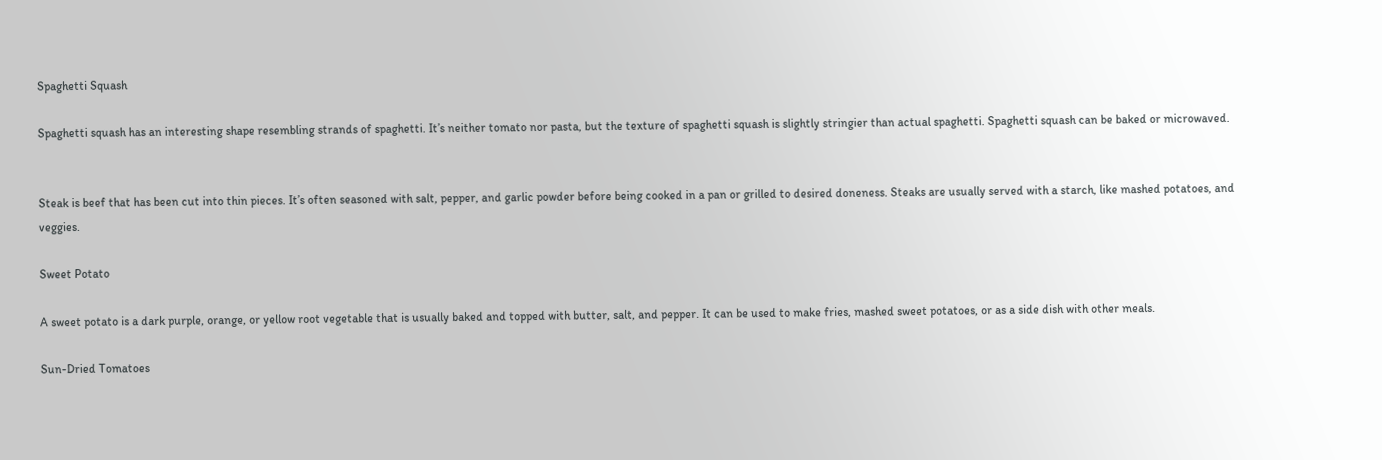Spaghetti Squash

Spaghetti squash has an interesting shape resembling strands of spaghetti. It’s neither tomato nor pasta, but the texture of spaghetti squash is slightly stringier than actual spaghetti. Spaghetti squash can be baked or microwaved.


Steak is beef that has been cut into thin pieces. It’s often seasoned with salt, pepper, and garlic powder before being cooked in a pan or grilled to desired doneness. Steaks are usually served with a starch, like mashed potatoes, and veggies.

Sweet Potato

A sweet potato is a dark purple, orange, or yellow root vegetable that is usually baked and topped with butter, salt, and pepper. It can be used to make fries, mashed sweet potatoes, or as a side dish with other meals.

Sun-Dried Tomatoes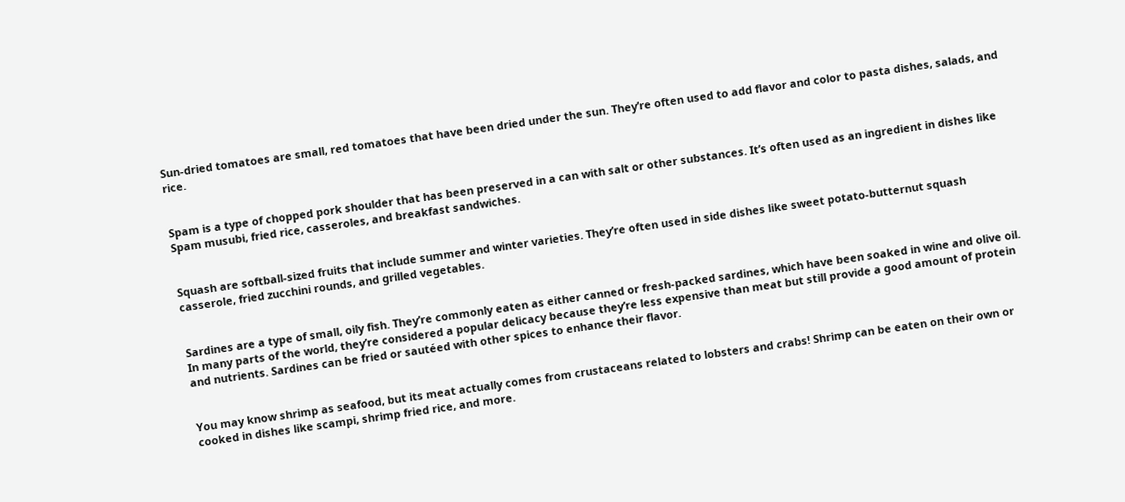Sun-dried tomatoes are small, red tomatoes that have been dried under the sun. They’re often used to add flavor and color to pasta dishes, salads, and rice.


Spam is a type of chopped pork shoulder that has been preserved in a can with salt or other substances. It’s often used as an ingredient in dishes like Spam musubi, fried rice, casseroles, and breakfast sandwiches.


Squash are softball-sized fruits that include summer and winter varieties. They’re often used in side dishes like sweet potato-butternut squash casserole, fried zucchini rounds, and grilled vegetables.


Sardines are a type of small, oily fish. They’re commonly eaten as either canned or fresh-packed sardines, which have been soaked in wine and olive oil. In many parts of the world, they’re considered a popular delicacy because they’re less expensive than meat but still provide a good amount of protein and nutrients. Sardines can be fried or sautéed with other spices to enhance their flavor.


You may know shrimp as seafood, but its meat actually comes from crustaceans related to lobsters and crabs! Shrimp can be eaten on their own or cooked in dishes like scampi, shrimp fried rice, and more.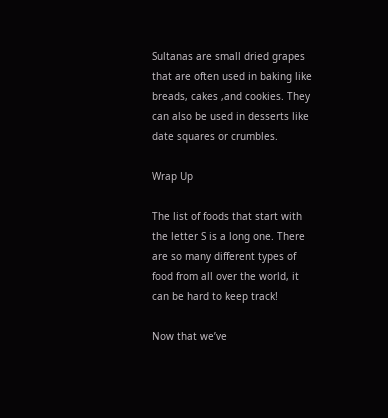Sultanas are small dried grapes that are often used in baking like breads, cakes ,and cookies. They can also be used in desserts like date squares or crumbles.

Wrap Up

The list of foods that start with the letter S is a long one. There are so many different types of food from all over the world, it can be hard to keep track!

Now that we’ve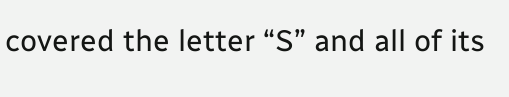covered the letter “S” and all of its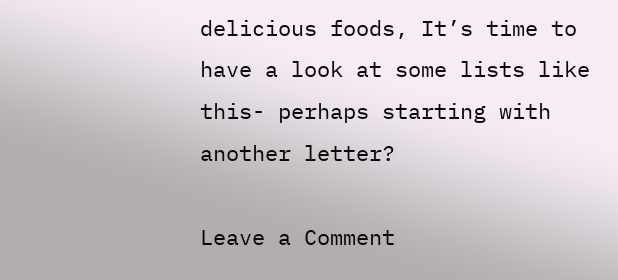delicious foods, It’s time to have a look at some lists like this- perhaps starting with another letter?

Leave a Comment